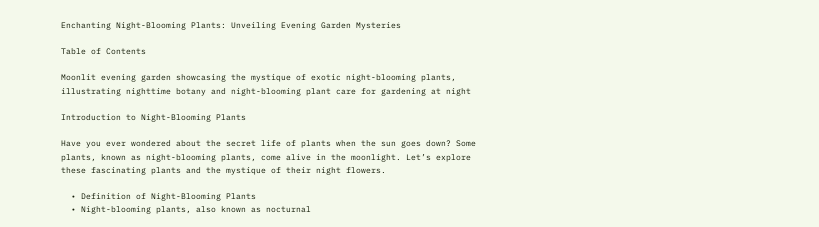Enchanting Night-Blooming Plants: Unveiling Evening Garden Mysteries

Table of Contents

Moonlit evening garden showcasing the mystique of exotic night-blooming plants, illustrating nighttime botany and night-blooming plant care for gardening at night

Introduction to Night-Blooming Plants

Have you ever wondered about the secret life of plants when the sun goes down? Some plants, known as night-blooming plants, come alive in the moonlight. Let’s explore these fascinating plants and the mystique of their night flowers.

  • Definition of Night-Blooming Plants
  • Night-blooming plants, also known as nocturnal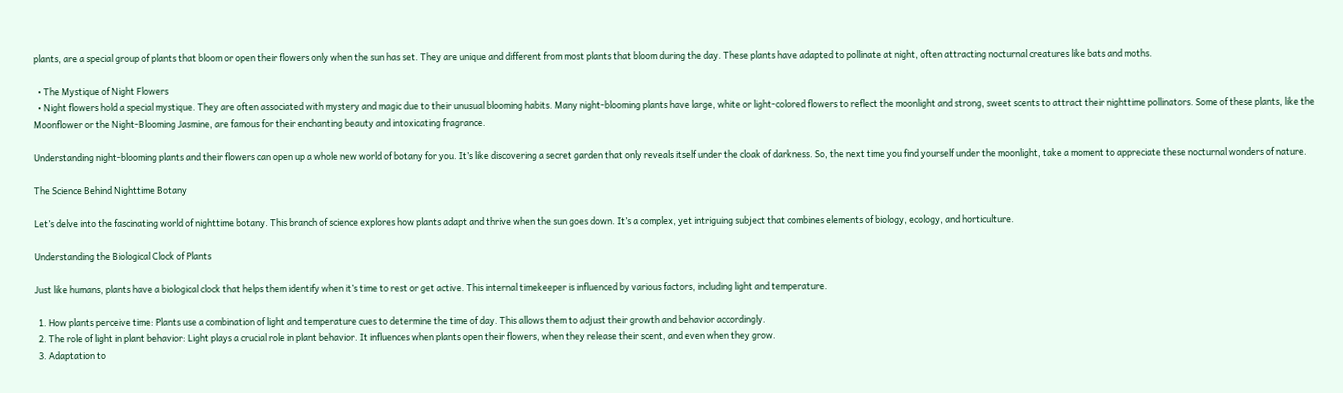plants, are a special group of plants that bloom or open their flowers only when the sun has set. They are unique and different from most plants that bloom during the day. These plants have adapted to pollinate at night, often attracting nocturnal creatures like bats and moths.

  • The Mystique of Night Flowers
  • Night flowers hold a special mystique. They are often associated with mystery and magic due to their unusual blooming habits. Many night-blooming plants have large, white or light-colored flowers to reflect the moonlight and strong, sweet scents to attract their nighttime pollinators. Some of these plants, like the Moonflower or the Night-Blooming Jasmine, are famous for their enchanting beauty and intoxicating fragrance.

Understanding night-blooming plants and their flowers can open up a whole new world of botany for you. It’s like discovering a secret garden that only reveals itself under the cloak of darkness. So, the next time you find yourself under the moonlight, take a moment to appreciate these nocturnal wonders of nature.

The Science Behind Nighttime Botany

Let’s delve into the fascinating world of nighttime botany. This branch of science explores how plants adapt and thrive when the sun goes down. It’s a complex, yet intriguing subject that combines elements of biology, ecology, and horticulture.

Understanding the Biological Clock of Plants

Just like humans, plants have a biological clock that helps them identify when it’s time to rest or get active. This internal timekeeper is influenced by various factors, including light and temperature.

  1. How plants perceive time: Plants use a combination of light and temperature cues to determine the time of day. This allows them to adjust their growth and behavior accordingly.
  2. The role of light in plant behavior: Light plays a crucial role in plant behavior. It influences when plants open their flowers, when they release their scent, and even when they grow.
  3. Adaptation to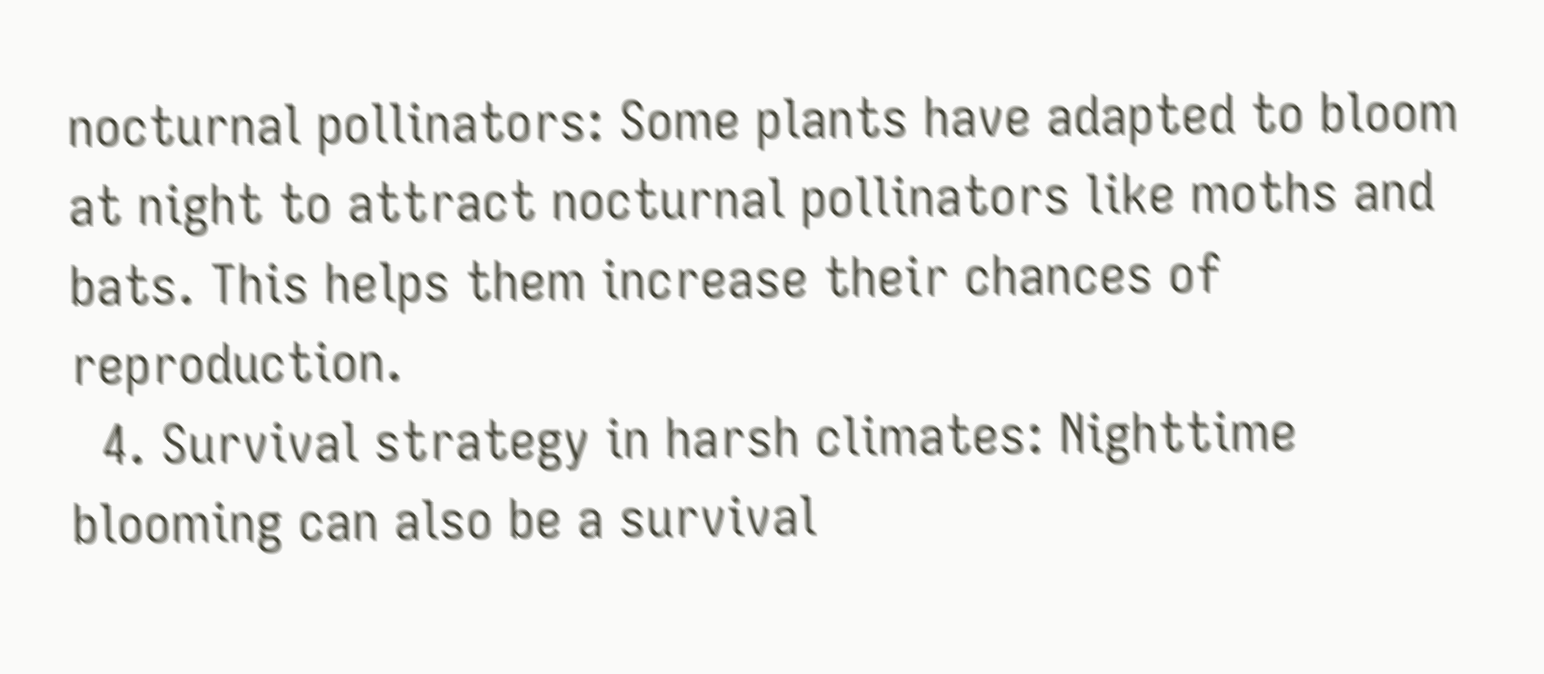nocturnal pollinators: Some plants have adapted to bloom at night to attract nocturnal pollinators like moths and bats. This helps them increase their chances of reproduction.
  4. Survival strategy in harsh climates: Nighttime blooming can also be a survival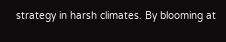strategy in harsh climates. By blooming at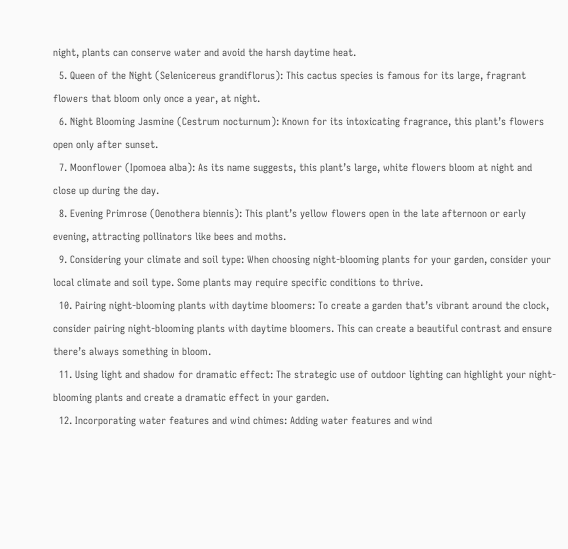night, plants can conserve water and avoid the harsh daytime heat.
  5. Queen of the Night (Selenicereus grandiflorus): This cactus species is famous for its large, fragrant flowers that bloom only once a year, at night.
  6. Night Blooming Jasmine (Cestrum nocturnum): Known for its intoxicating fragrance, this plant’s flowers open only after sunset.
  7. Moonflower (Ipomoea alba): As its name suggests, this plant’s large, white flowers bloom at night and close up during the day.
  8. Evening Primrose (Oenothera biennis): This plant’s yellow flowers open in the late afternoon or early evening, attracting pollinators like bees and moths.
  9. Considering your climate and soil type: When choosing night-blooming plants for your garden, consider your local climate and soil type. Some plants may require specific conditions to thrive.
  10. Pairing night-blooming plants with daytime bloomers: To create a garden that’s vibrant around the clock, consider pairing night-blooming plants with daytime bloomers. This can create a beautiful contrast and ensure there’s always something in bloom.
  11. Using light and shadow for dramatic effect: The strategic use of outdoor lighting can highlight your night-blooming plants and create a dramatic effect in your garden.
  12. Incorporating water features and wind chimes: Adding water features and wind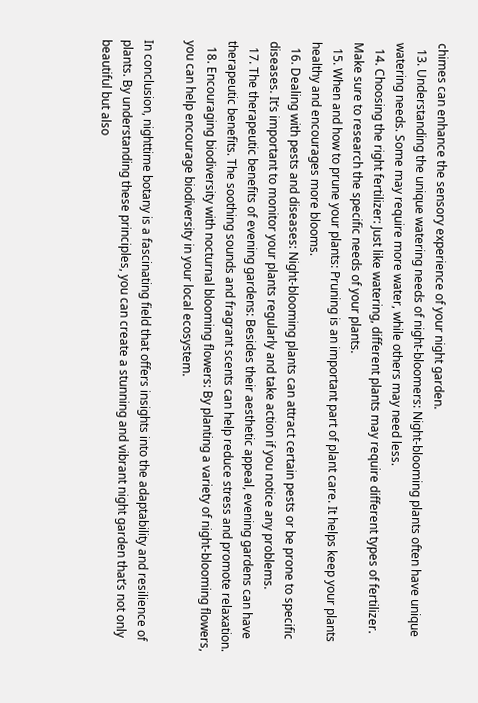chimes can enhance the sensory experience of your night garden.
  13. Understanding the unique watering needs of night-bloomers: Night-blooming plants often have unique watering needs. Some may require more water, while others may need less.
  14. Choosing the right fertilizer: Just like watering, different plants may require different types of fertilizer. Make sure to research the specific needs of your plants.
  15. When and how to prune your plants: Pruning is an important part of plant care. It helps keep your plants healthy and encourages more blooms.
  16. Dealing with pests and diseases: Night-blooming plants can attract certain pests or be prone to specific diseases. It’s important to monitor your plants regularly and take action if you notice any problems.
  17. The therapeutic benefits of evening gardens: Besides their aesthetic appeal, evening gardens can have therapeutic benefits. The soothing sounds and fragrant scents can help reduce stress and promote relaxation.
  18. Encouraging biodiversity with nocturnal blooming flowers: By planting a variety of night-blooming flowers, you can help encourage biodiversity in your local ecosystem.

In conclusion, nighttime botany is a fascinating field that offers insights into the adaptability and resilience of plants. By understanding these principles, you can create a stunning and vibrant night garden that’s not only beautiful but also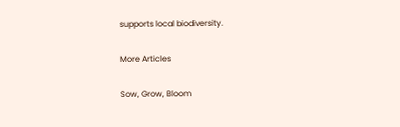supports local biodiversity.

More Articles

Sow, Grow, Bloom